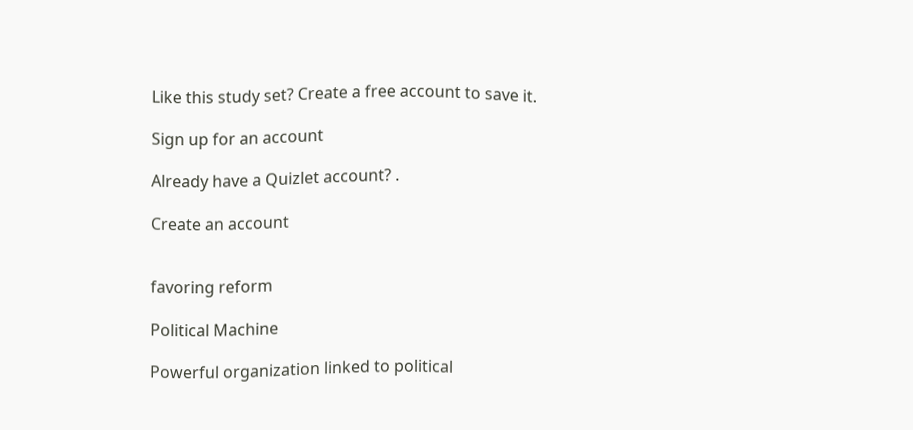Like this study set? Create a free account to save it.

Sign up for an account

Already have a Quizlet account? .

Create an account


favoring reform

Political Machine

Powerful organization linked to political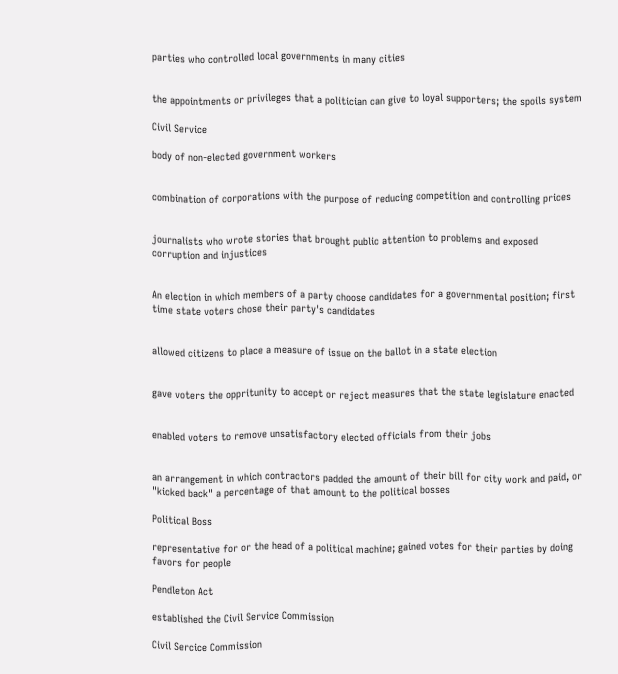parties who controlled local governments in many cities


the appointments or privileges that a politician can give to loyal supporters; the spoils system

Civil Service

body of non-elected government workers


combination of corporations with the purpose of reducing competition and controlling prices


journalists who wrote stories that brought public attention to problems and exposed corruption and injustices


An election in which members of a party choose candidates for a governmental position; first time state voters chose their party's candidates


allowed citizens to place a measure of issue on the ballot in a state election


gave voters the oppritunity to accept or reject measures that the state legislature enacted


enabled voters to remove unsatisfactory elected officials from their jobs


an arrangement in which contractors padded the amount of their bill for city work and paid, or "kicked back" a percentage of that amount to the political bosses

Political Boss

representative for or the head of a political machine; gained votes for their parties by doing favors for people

Pendleton Act

established the Civil Service Commission

Civil Sercice Commission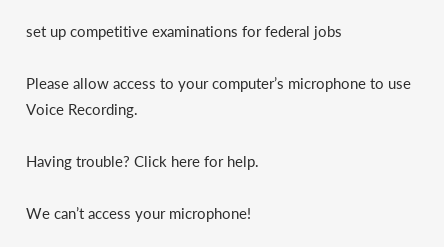set up competitive examinations for federal jobs

Please allow access to your computer’s microphone to use Voice Recording.

Having trouble? Click here for help.

We can’t access your microphone!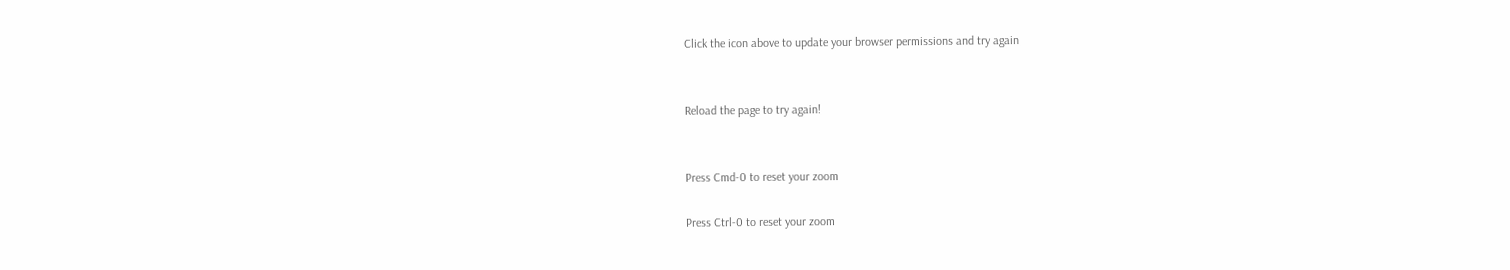Click the icon above to update your browser permissions and try again


Reload the page to try again!


Press Cmd-0 to reset your zoom

Press Ctrl-0 to reset your zoom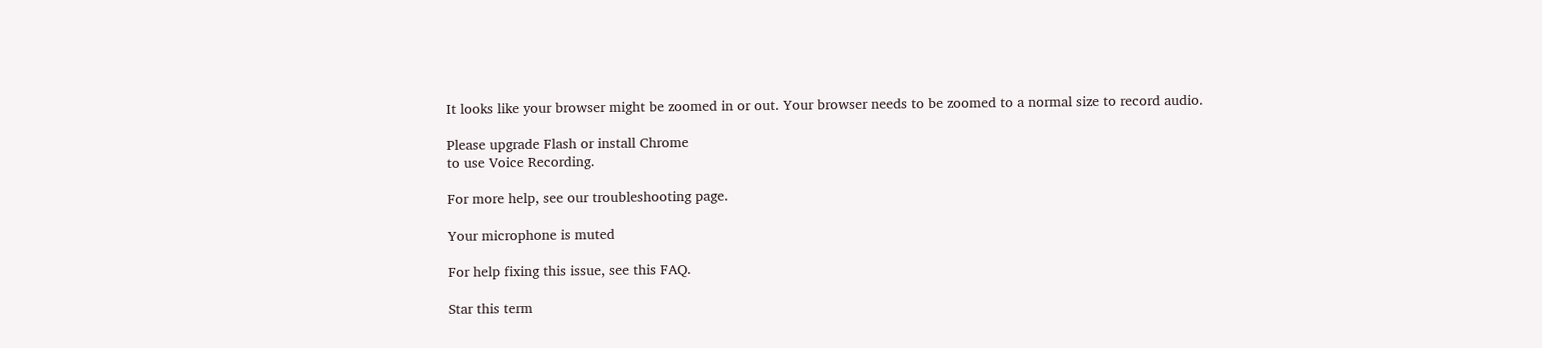It looks like your browser might be zoomed in or out. Your browser needs to be zoomed to a normal size to record audio.

Please upgrade Flash or install Chrome
to use Voice Recording.

For more help, see our troubleshooting page.

Your microphone is muted

For help fixing this issue, see this FAQ.

Star this term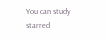You can study starred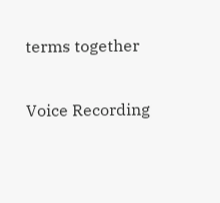terms together

Voice Recording